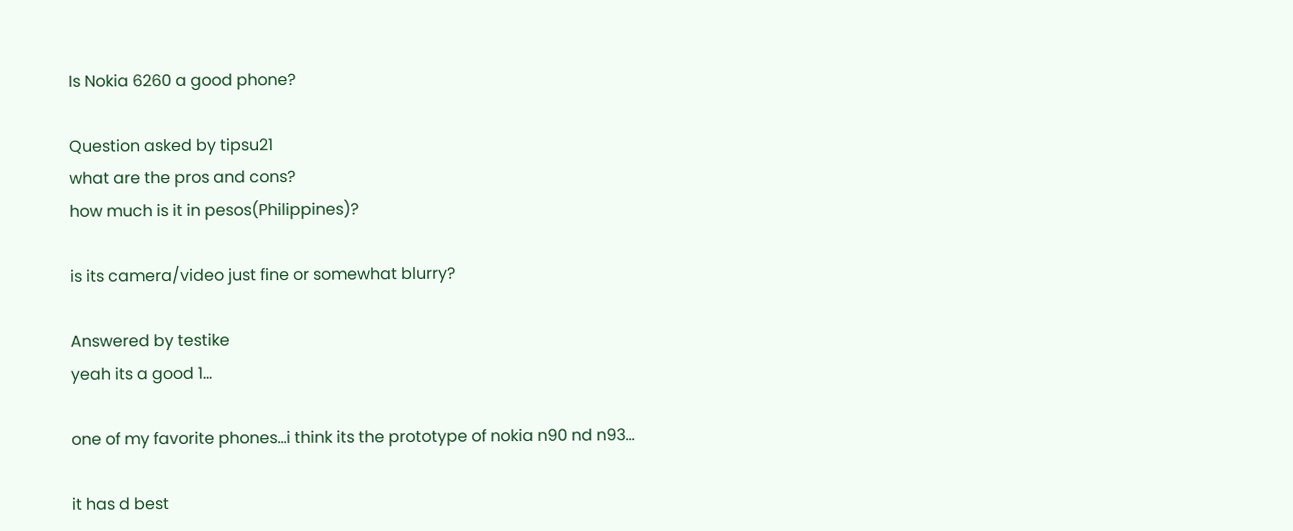Is Nokia 6260 a good phone?

Question asked by tipsu21
what are the pros and cons?
how much is it in pesos(Philippines)?

is its camera/video just fine or somewhat blurry?

Answered by testike
yeah its a good 1...

one of my favorite phones...i think its the prototype of nokia n90 nd n93...

it has d best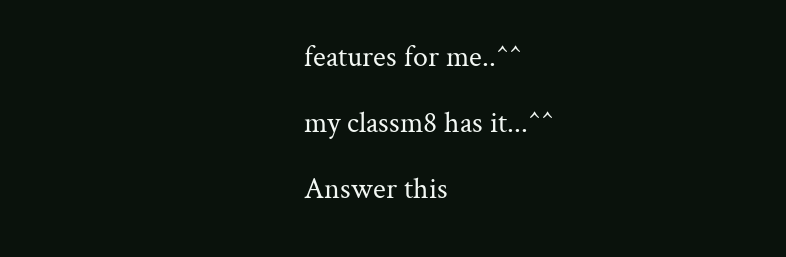features for me..^^

my classm8 has it...^^

Answer this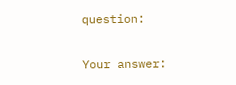question:

Your answer: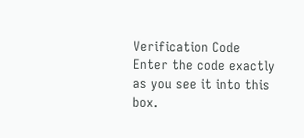Verification Code Enter the code exactly as you see it into this box.